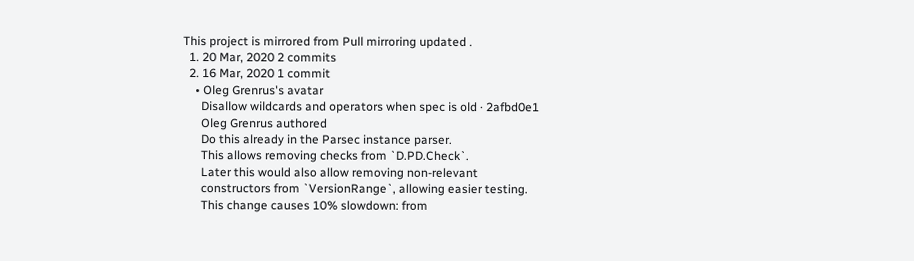This project is mirrored from Pull mirroring updated .
  1. 20 Mar, 2020 2 commits
  2. 16 Mar, 2020 1 commit
    • Oleg Grenrus's avatar
      Disallow wildcards and operators when spec is old · 2afbd0e1
      Oleg Grenrus authored
      Do this already in the Parsec instance parser.
      This allows removing checks from `D.PD.Check`.
      Later this would also allow removing non-relevant
      constructors from `VersionRange`, allowing easier testing.
      This change causes 10% slowdown: from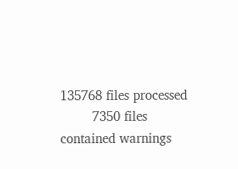135768 files processed
        7350 files contained warnings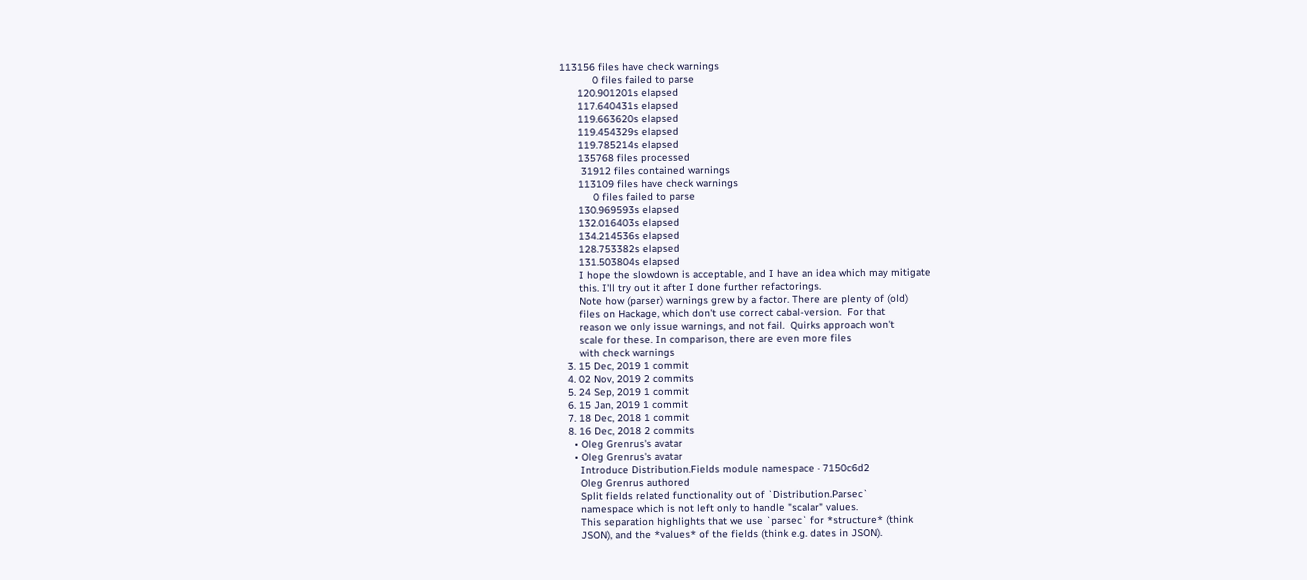113156 files have check warnings
           0 files failed to parse
      120.901201s elapsed
      117.640431s elapsed
      119.663620s elapsed
      119.454329s elapsed
      119.785214s elapsed
      135768 files processed
       31912 files contained warnings
      113109 files have check warnings
           0 files failed to parse
      130.969593s elapsed
      132.016403s elapsed
      134.214536s elapsed
      128.753382s elapsed
      131.503804s elapsed
      I hope the slowdown is acceptable, and I have an idea which may mitigate
      this. I'll try out it after I done further refactorings.
      Note how (parser) warnings grew by a factor. There are plenty of (old)
      files on Hackage, which don't use correct cabal-version.  For that
      reason we only issue warnings, and not fail.  Quirks approach won't
      scale for these. In comparison, there are even more files
      with check warnings
  3. 15 Dec, 2019 1 commit
  4. 02 Nov, 2019 2 commits
  5. 24 Sep, 2019 1 commit
  6. 15 Jan, 2019 1 commit
  7. 18 Dec, 2018 1 commit
  8. 16 Dec, 2018 2 commits
    • Oleg Grenrus's avatar
    • Oleg Grenrus's avatar
      Introduce Distribution.Fields module namespace · 7150c6d2
      Oleg Grenrus authored
      Split fields related functionality out of `Distribution.Parsec`
      namespace which is not left only to handle "scalar" values.
      This separation highlights that we use `parsec` for *structure* (think
      JSON), and the *values* of the fields (think e.g. dates in JSON).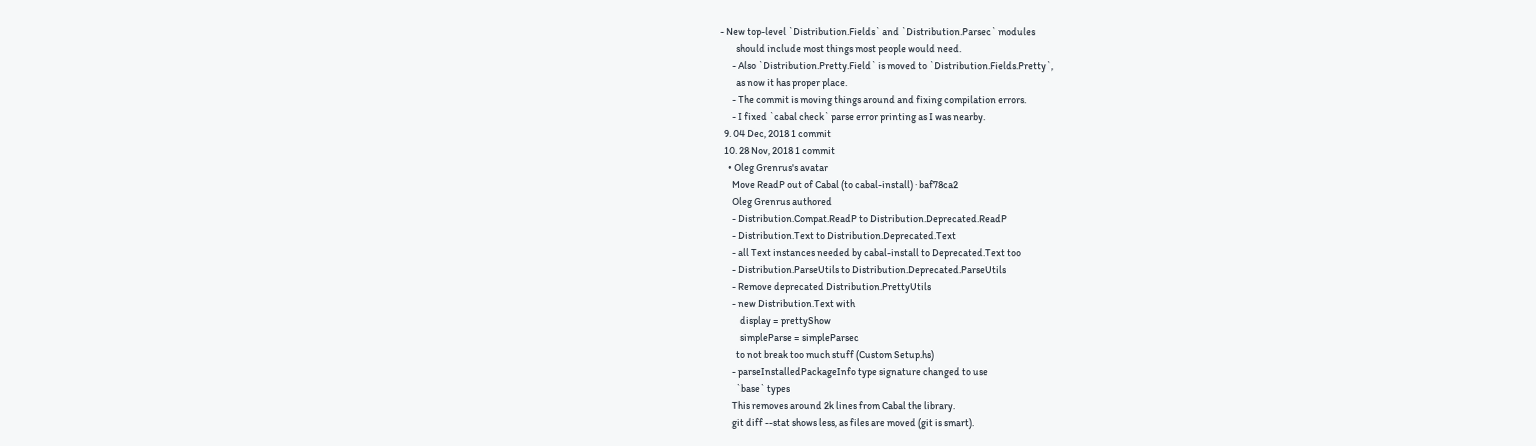- New top-level `Distribution.Fields` and `Distribution.Parsec` modules
        should include most things most people would need.
      - Also `Distribution.Pretty.Field` is moved to `Distribution.Fields.Pretty`,
        as now it has proper place.
      - The commit is moving things around and fixing compilation errors.
      - I fixed `cabal check` parse error printing as I was nearby.
  9. 04 Dec, 2018 1 commit
  10. 28 Nov, 2018 1 commit
    • Oleg Grenrus's avatar
      Move ReadP out of Cabal (to cabal-install) · baf78ca2
      Oleg Grenrus authored
      - Distribution.Compat.ReadP to Distribution.Deprecated.ReadP
      - Distribution.Text to Distribution.Deprecated.Text
      - all Text instances needed by cabal-install to Deprecated.Text too
      - Distribution.ParseUtils to Distribution.Deprecated.ParseUtils
      - Remove deprecated Distribution.PrettyUtils
      - new Distribution.Text with
          display = prettyShow
          simpleParse = simpleParsec
        to not break too much stuff (Custom Setup.hs)
      - parseInstalledPackageInfo type signature changed to use
        `base` types
      This removes around 2k lines from Cabal the library.
      git diff --stat shows less, as files are moved (git is smart).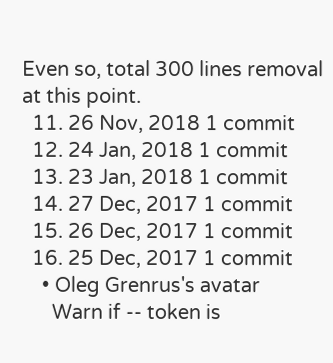Even so, total 300 lines removal at this point.
  11. 26 Nov, 2018 1 commit
  12. 24 Jan, 2018 1 commit
  13. 23 Jan, 2018 1 commit
  14. 27 Dec, 2017 1 commit
  15. 26 Dec, 2017 1 commit
  16. 25 Dec, 2017 1 commit
    • Oleg Grenrus's avatar
      Warn if -- token is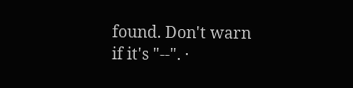found. Don't warn if it's "--". ·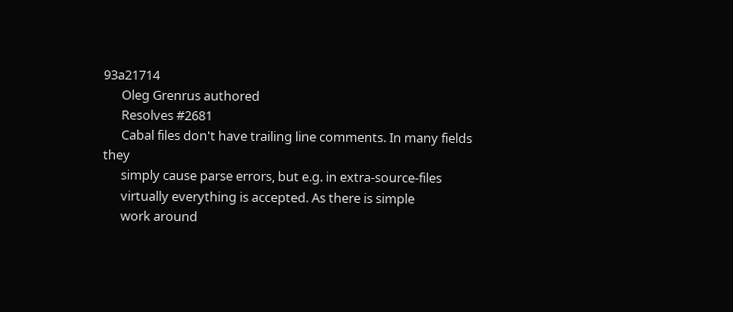93a21714
      Oleg Grenrus authored
      Resolves #2681
      Cabal files don't have trailing line comments. In many fields they
      simply cause parse errors, but e.g. in extra-source-files
      virtually everything is accepted. As there is simple
      work around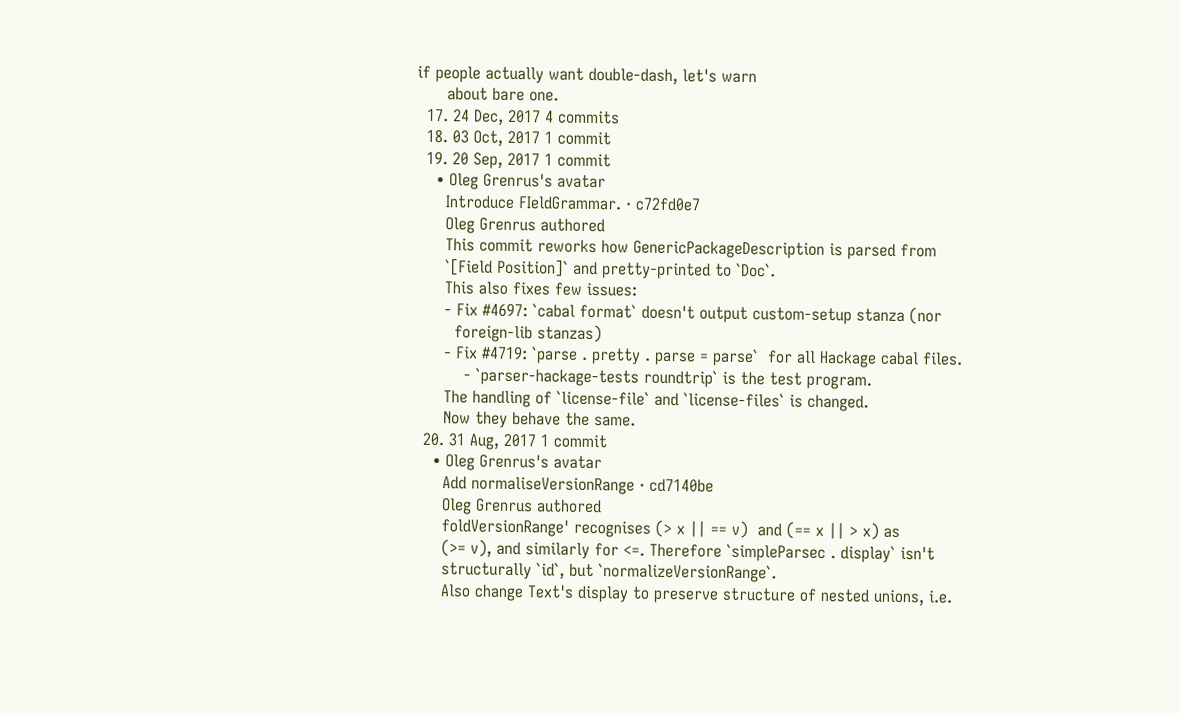if people actually want double-dash, let's warn
      about bare one.
  17. 24 Dec, 2017 4 commits
  18. 03 Oct, 2017 1 commit
  19. 20 Sep, 2017 1 commit
    • Oleg Grenrus's avatar
      Introduce FIeldGrammar. · c72fd0e7
      Oleg Grenrus authored
      This commit reworks how GenericPackageDescription is parsed from
      `[Field Position]` and pretty-printed to `Doc`.
      This also fixes few issues:
      - Fix #4697: `cabal format` doesn't output custom-setup stanza (nor
        foreign-lib stanzas)
      - Fix #4719: `parse . pretty . parse = parse`  for all Hackage cabal files.
          - `parser-hackage-tests roundtrip` is the test program.
      The handling of `license-file` and `license-files` is changed.
      Now they behave the same.
  20. 31 Aug, 2017 1 commit
    • Oleg Grenrus's avatar
      Add normaliseVersionRange · cd7140be
      Oleg Grenrus authored
      foldVersionRange' recognises (> x || == v)  and (== x || > x) as
      (>= v), and similarly for <=. Therefore `simpleParsec . display` isn't
      structurally `id`, but `normalizeVersionRange`.
      Also change Text's display to preserve structure of nested unions, i.e.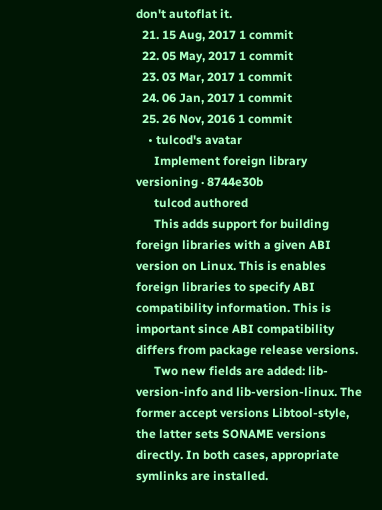don't autoflat it.
  21. 15 Aug, 2017 1 commit
  22. 05 May, 2017 1 commit
  23. 03 Mar, 2017 1 commit
  24. 06 Jan, 2017 1 commit
  25. 26 Nov, 2016 1 commit
    • tulcod's avatar
      Implement foreign library versioning · 8744e30b
      tulcod authored
      This adds support for building foreign libraries with a given ABI version on Linux. This is enables foreign libraries to specify ABI compatibility information. This is important since ABI compatibility differs from package release versions.
      Two new fields are added: lib-version-info and lib-version-linux. The former accept versions Libtool-style, the latter sets SONAME versions directly. In both cases, appropriate symlinks are installed.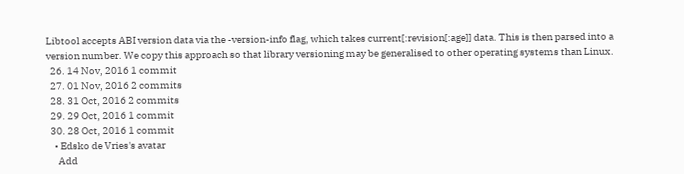Libtool accepts ABI version data via the -version-info flag, which takes current[:revision[:age]] data. This is then parsed into a version number. We copy this approach so that library versioning may be generalised to other operating systems than Linux.
  26. 14 Nov, 2016 1 commit
  27. 01 Nov, 2016 2 commits
  28. 31 Oct, 2016 2 commits
  29. 29 Oct, 2016 1 commit
  30. 28 Oct, 2016 1 commit
    • Edsko de Vries's avatar
      Add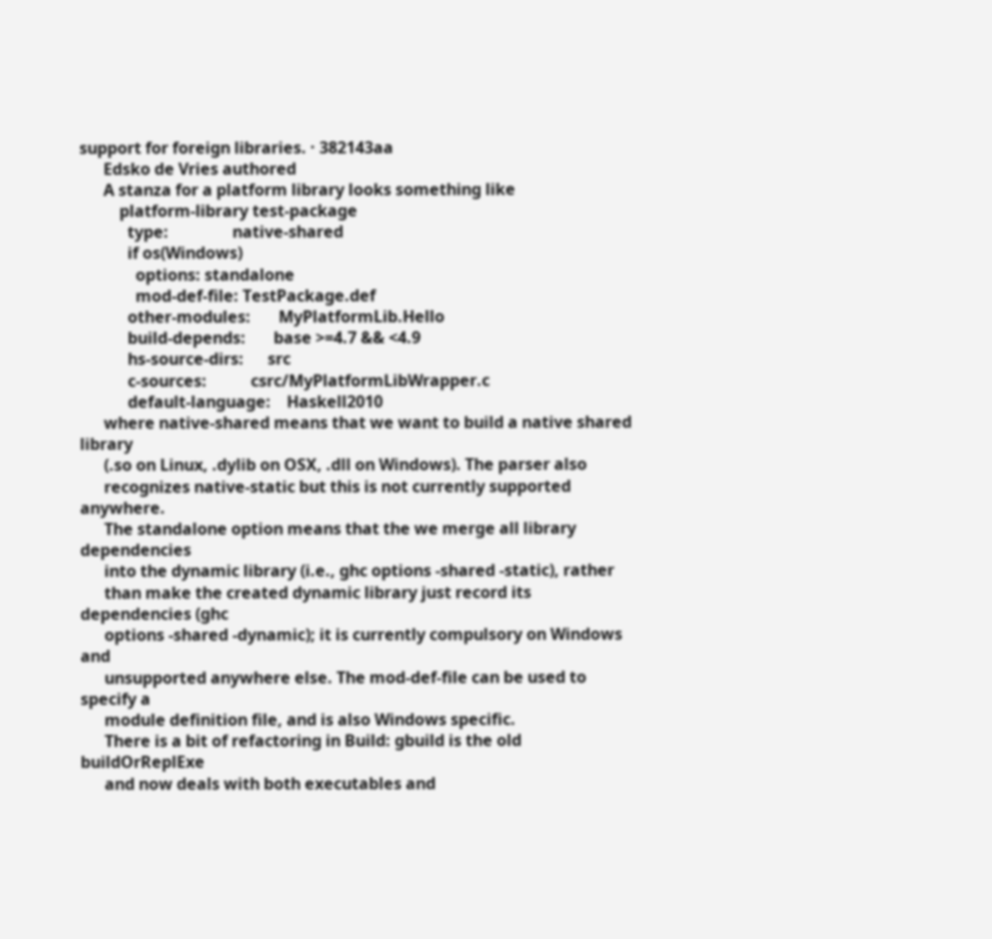support for foreign libraries. · 382143aa
      Edsko de Vries authored
      A stanza for a platform library looks something like
          platform-library test-package
            type:                native-shared
            if os(Windows)
              options: standalone
              mod-def-file: TestPackage.def
            other-modules:       MyPlatformLib.Hello
            build-depends:       base >=4.7 && <4.9
            hs-source-dirs:      src
            c-sources:           csrc/MyPlatformLibWrapper.c
            default-language:    Haskell2010
      where native-shared means that we want to build a native shared library
      (.so on Linux, .dylib on OSX, .dll on Windows). The parser also
      recognizes native-static but this is not currently supported anywhere.
      The standalone option means that the we merge all library dependencies
      into the dynamic library (i.e., ghc options -shared -static), rather
      than make the created dynamic library just record its dependencies (ghc
      options -shared -dynamic); it is currently compulsory on Windows and
      unsupported anywhere else. The mod-def-file can be used to specify a
      module definition file, and is also Windows specific.
      There is a bit of refactoring in Build: gbuild is the old buildOrReplExe
      and now deals with both executables and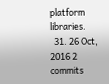platform libraries.
  31. 26 Oct, 2016 2 commits